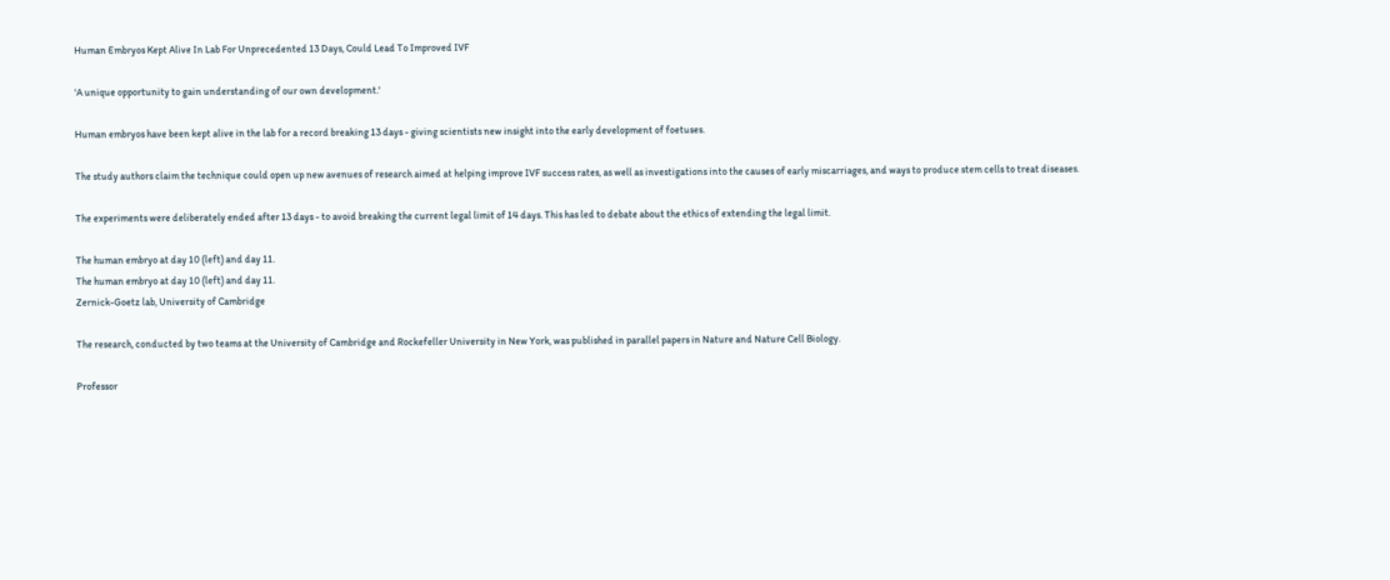Human Embryos Kept Alive In Lab For Unprecedented 13 Days, Could Lead To Improved IVF

'A unique opportunity to gain understanding of our own development.'

Human embryos have been kept alive in the lab for a record breaking 13 days - giving scientists new insight into the early development of foetuses.

The study authors claim the technique could open up new avenues of research aimed at helping improve IVF success rates, as well as investigations into the causes of early miscarriages, and ways to produce stem cells to treat diseases.

The experiments were deliberately ended after 13 days - to avoid breaking the current legal limit of 14 days. This has led to debate about the ethics of extending the legal limit.

The human embryo at day 10 (left) and day 11.
The human embryo at day 10 (left) and day 11.
Zernick-Goetz lab, University of Cambridge

The research, conducted by two teams at the University of Cambridge and Rockefeller University in New York, was published in parallel papers in Nature and Nature Cell Biology.

Professor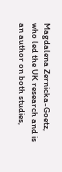Magdalena Zernicka-Goetz, who led the UK research and is an author on both studies,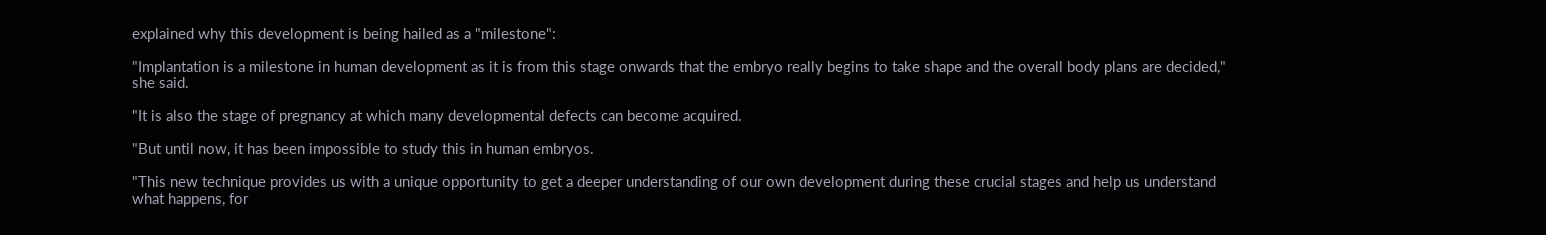explained why this development is being hailed as a "milestone":

"Implantation is a milestone in human development as it is from this stage onwards that the embryo really begins to take shape and the overall body plans are decided," she said.

"It is also the stage of pregnancy at which many developmental defects can become acquired.

"But until now, it has been impossible to study this in human embryos.

"This new technique provides us with a unique opportunity to get a deeper understanding of our own development during these crucial stages and help us understand what happens, for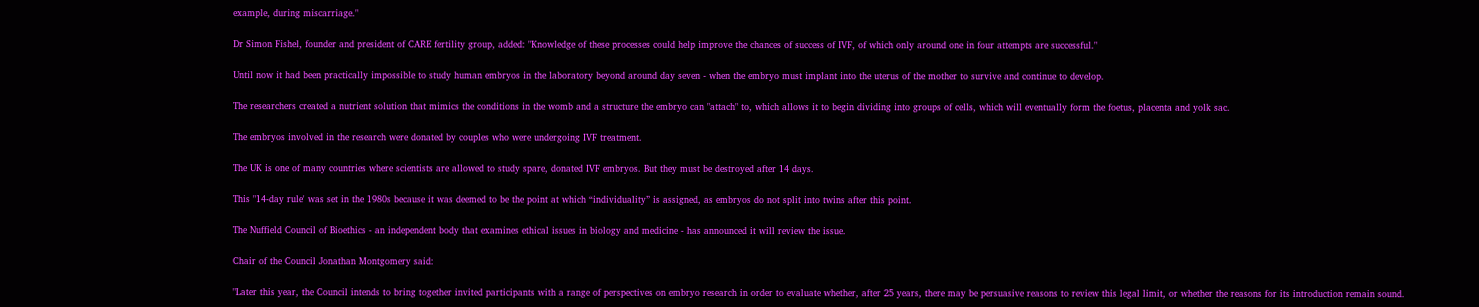example, during miscarriage."

Dr Simon Fishel, founder and president of CARE fertility group, added: "Knowledge of these processes could help improve the chances of success of IVF, of which only around one in four attempts are successful."

Until now it had been practically impossible to study human embryos in the laboratory beyond around day seven - when the embryo must implant into the uterus of the mother to survive and continue to develop.

The researchers created a nutrient solution that mimics the conditions in the womb and a structure the embryo can "attach" to, which allows it to begin dividing into groups of cells, which will eventually form the foetus, placenta and yolk sac.

The embryos involved in the research were donated by couples who were undergoing IVF treatment.

The UK is one of many countries where scientists are allowed to study spare, donated IVF embryos. But they must be destroyed after 14 days.

This "14-day rule' was set in the 1980s because it was deemed to be the point at which “individuality” is assigned, as embryos do not split into twins after this point.

The Nuffield Council of Bioethics - an independent body that examines ethical issues in biology and medicine - has announced it will review the issue.

Chair of the Council Jonathan Montgomery said:

"Later this year, the Council intends to bring together invited participants with a range of perspectives on embryo research in order to evaluate whether, after 25 years, there may be persuasive reasons to review this legal limit, or whether the reasons for its introduction remain sound.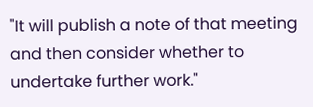"It will publish a note of that meeting and then consider whether to undertake further work."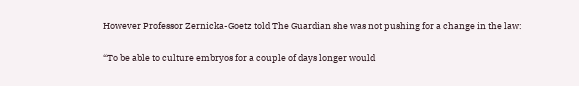However Professor Zernicka-Goetz told The Guardian she was not pushing for a change in the law:

“To be able to culture embryos for a couple of days longer would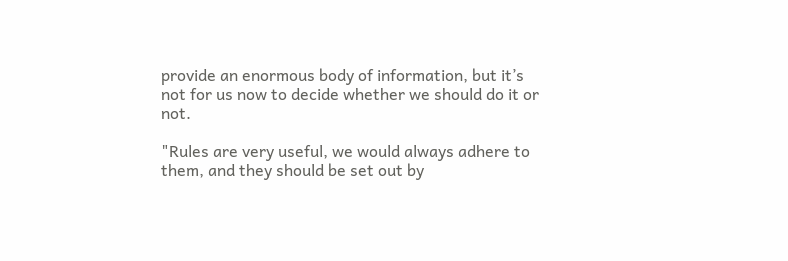provide an enormous body of information, but it’s not for us now to decide whether we should do it or not.

"Rules are very useful, we would always adhere to them, and they should be set out by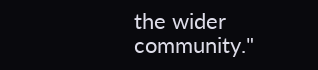the wider community."